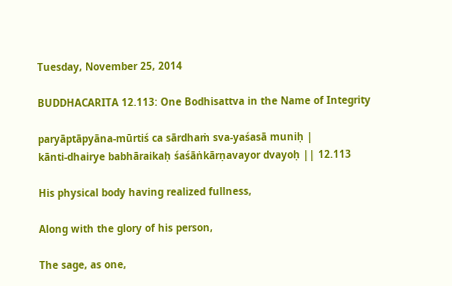Tuesday, November 25, 2014

BUDDHACARITA 12.113: One Bodhisattva in the Name of Integrity

paryāptāpyāna-mūrtiś ca sārdhaṁ sva-yaśasā muniḥ |
kānti-dhairye babhāraikaḥ śaśāṅkārṇavayor dvayoḥ || 12.113

His physical body having realized fullness,

Along with the glory of his person,

The sage, as one,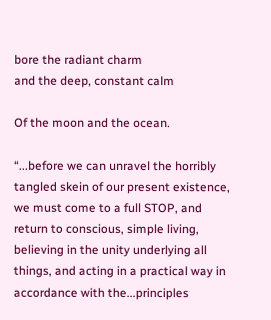bore the radiant charm
and the deep, constant calm

Of the moon and the ocean.

“...before we can unravel the horribly tangled skein of our present existence, we must come to a full STOP, and return to conscious, simple living, believing in the unity underlying all things, and acting in a practical way in accordance with the...principles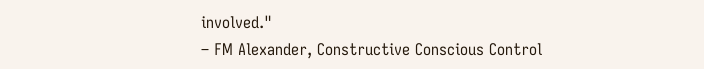involved."
– FM Alexander, Constructive Conscious Control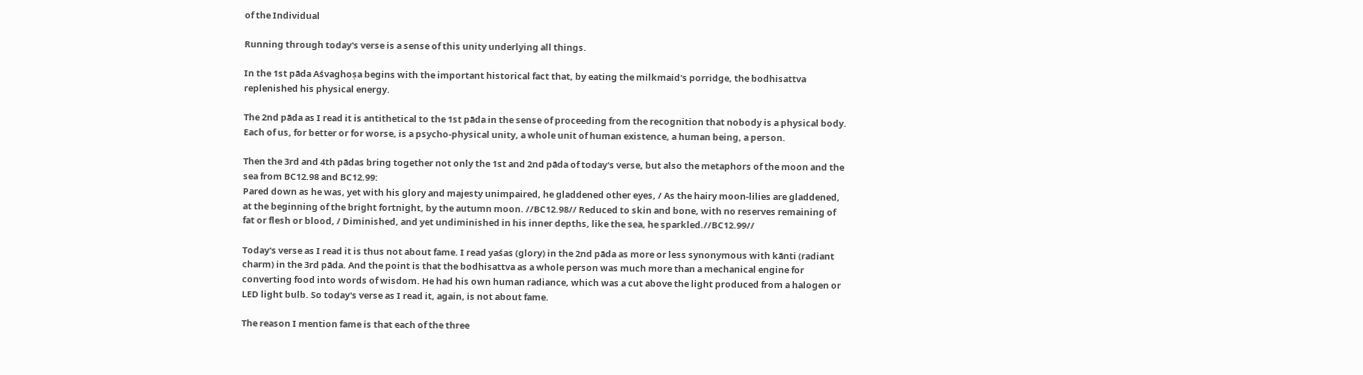of the Individual

Running through today's verse is a sense of this unity underlying all things.

In the 1st pāda Aśvaghoṣa begins with the important historical fact that, by eating the milkmaid's porridge, the bodhisattva replenished his physical energy.

The 2nd pāda as I read it is antithetical to the 1st pāda in the sense of proceeding from the recognition that nobody is a physical body. Each of us, for better or for worse, is a psycho-physical unity, a whole unit of human existence, a human being, a person.

Then the 3rd and 4th pādas bring together not only the 1st and 2nd pāda of today's verse, but also the metaphors of the moon and the sea from BC12.98 and BC12.99:
Pared down as he was, yet with his glory and majesty unimpaired, he gladdened other eyes, / As the hairy moon-lilies are gladdened, at the beginning of the bright fortnight, by the autumn moon. //BC12.98// Reduced to skin and bone, with no reserves remaining of fat or flesh or blood, / Diminished, and yet undiminished in his inner depths, like the sea, he sparkled.//BC12.99//

Today's verse as I read it is thus not about fame. I read yaśas (glory) in the 2nd pāda as more or less synonymous with kānti (radiant charm) in the 3rd pāda. And the point is that the bodhisattva as a whole person was much more than a mechanical engine for converting food into words of wisdom. He had his own human radiance, which was a cut above the light produced from a halogen or LED light bulb. So today's verse as I read it, again, is not about fame.

The reason I mention fame is that each of the three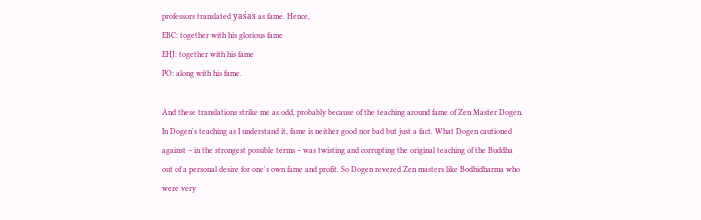professors translated yaśas as fame. Hence,
EBC: together with his glorious fame
EHJ: together with his fame
PO: along with his fame.

And these translations strike me as odd, probably because of the teaching around fame of Zen Master Dogen. In Dogen's teaching as I understand it, fame is neither good nor bad but just a fact. What Dogen cautioned against – in the strongest possible terms – was twisting and corrupting the original teaching of the Buddha out of a personal desire for one's own fame and profit. So Dogen revered Zen masters like Bodhidharma who were very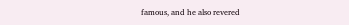famous, and he also revered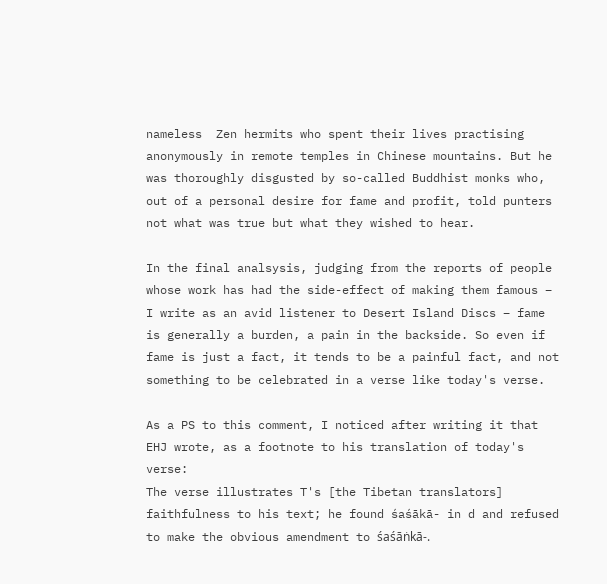nameless  Zen hermits who spent their lives practising anonymously in remote temples in Chinese mountains. But he was thoroughly disgusted by so-called Buddhist monks who, out of a personal desire for fame and profit, told punters not what was true but what they wished to hear.

In the final analsysis, judging from the reports of people whose work has had the side-effect of making them famous – I write as an avid listener to Desert Island Discs – fame is generally a burden, a pain in the backside. So even if fame is just a fact, it tends to be a painful fact, and not something to be celebrated in a verse like today's verse.

As a PS to this comment, I noticed after writing it that EHJ wrote, as a footnote to his translation of today's verse:
The verse illustrates T's [the Tibetan translators] faithfulness to his text; he found śaśākā- in d and refused to make the obvious amendment to śaśāṅkā-.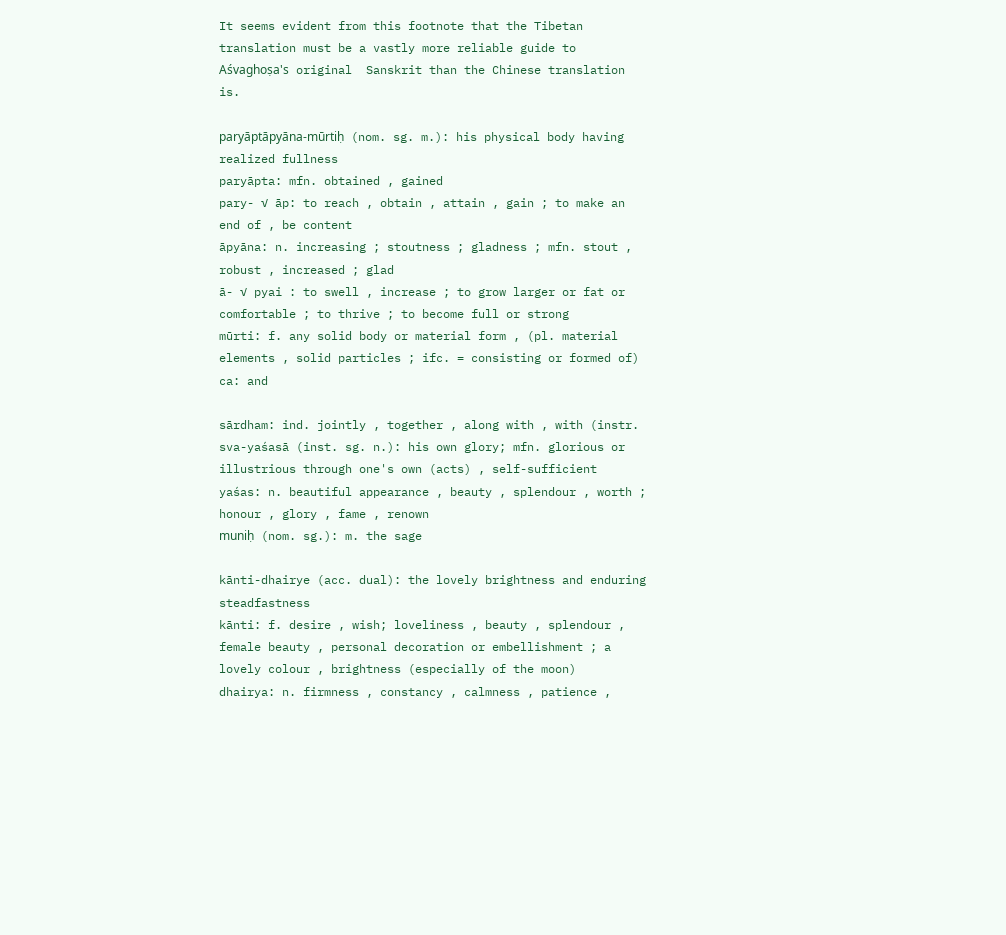It seems evident from this footnote that the Tibetan translation must be a vastly more reliable guide to Aśvaghoṣa's original  Sanskrit than the Chinese translation is.

paryāptāpyāna-mūrtiḥ (nom. sg. m.): his physical body having realized fullness
paryāpta: mfn. obtained , gained
pary- √ āp: to reach , obtain , attain , gain ; to make an end of , be content
āpyāna: n. increasing ; stoutness ; gladness ; mfn. stout , robust , increased ; glad
ā- √ pyai : to swell , increase ; to grow larger or fat or comfortable ; to thrive ; to become full or strong
mūrti: f. any solid body or material form , (pl. material elements , solid particles ; ifc. = consisting or formed of)
ca: and

sārdham: ind. jointly , together , along with , with (instr.
sva-yaśasā (inst. sg. n.): his own glory; mfn. glorious or illustrious through one's own (acts) , self-sufficient
yaśas: n. beautiful appearance , beauty , splendour , worth ; honour , glory , fame , renown
muniḥ (nom. sg.): m. the sage

kānti-dhairye (acc. dual): the lovely brightness and enduring steadfastness
kānti: f. desire , wish; loveliness , beauty , splendour , female beauty , personal decoration or embellishment ; a lovely colour , brightness (especially of the moon)
dhairya: n. firmness , constancy , calmness , patience ,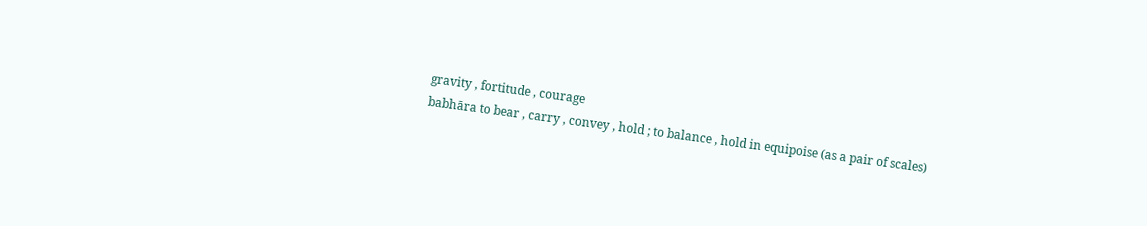gravity , fortitude , courage
babhāra to bear , carry , convey , hold ; to balance , hold in equipoise (as a pair of scales)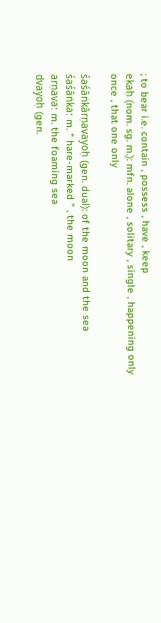; to bear i.e. contain , possess , have , keep
ekaḥ (nom. sg. m.): mfn. alone , solitary , single , happening only once , that one only

śaśāṅkārṇavayoḥ (gen. dual): of the moon and the sea
śaśāṅka: m. " hare-marked " , the moon
arṇava: m. the foaming sea
dvayoḥ (gen.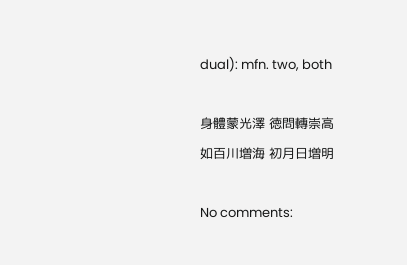dual): mfn. two, both

身體蒙光澤 徳問轉崇高
如百川増海 初月日増明

No comments: